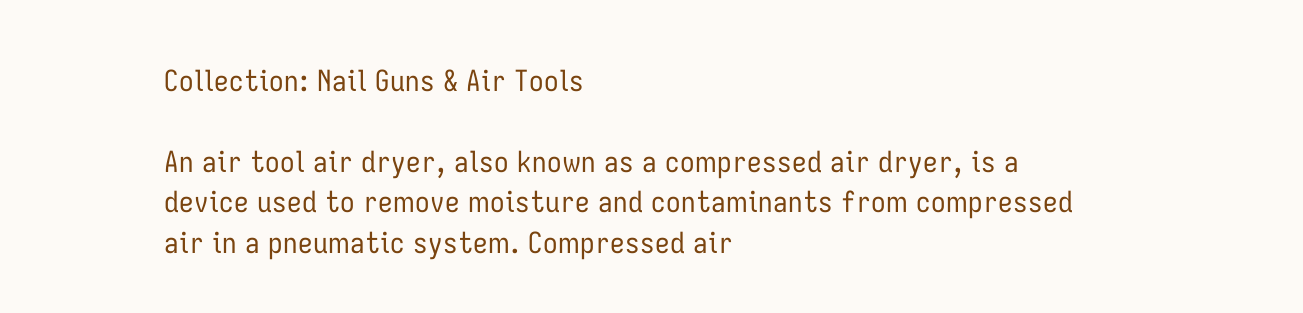Collection: Nail Guns & Air Tools

An air tool air dryer, also known as a compressed air dryer, is a device used to remove moisture and contaminants from compressed air in a pneumatic system. Compressed air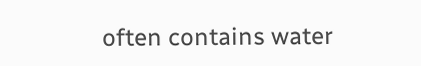often contains water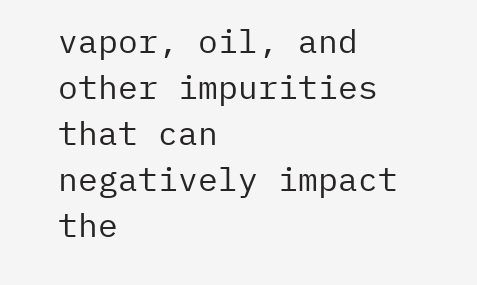vapor, oil, and other impurities that can negatively impact the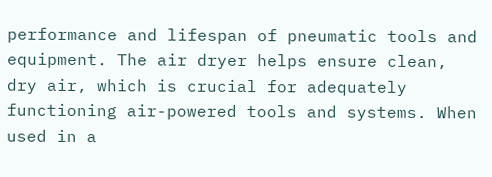performance and lifespan of pneumatic tools and equipment. The air dryer helps ensure clean, dry air, which is crucial for adequately functioning air-powered tools and systems. When used in a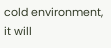cold environment, it will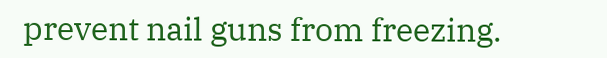prevent nail guns from freezing.